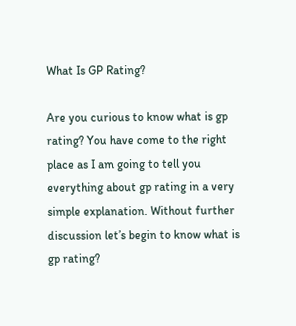What Is GP Rating?

Are you curious to know what is gp rating? You have come to the right place as I am going to tell you everything about gp rating in a very simple explanation. Without further discussion let’s begin to know what is gp rating?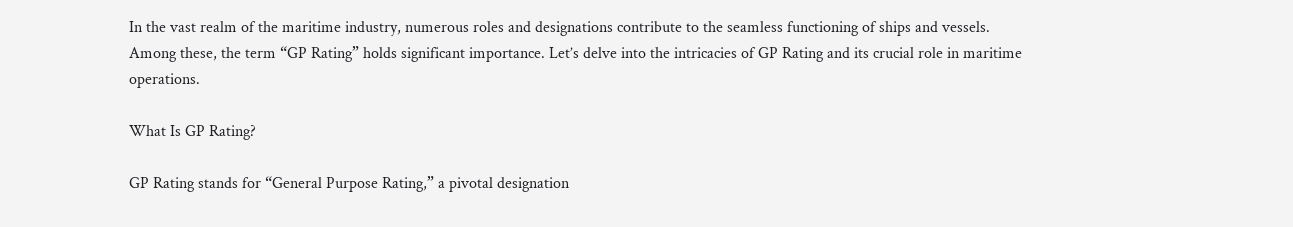In the vast realm of the maritime industry, numerous roles and designations contribute to the seamless functioning of ships and vessels. Among these, the term “GP Rating” holds significant importance. Let’s delve into the intricacies of GP Rating and its crucial role in maritime operations.

What Is GP Rating?

GP Rating stands for “General Purpose Rating,” a pivotal designation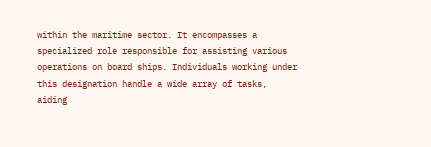within the maritime sector. It encompasses a specialized role responsible for assisting various operations on board ships. Individuals working under this designation handle a wide array of tasks, aiding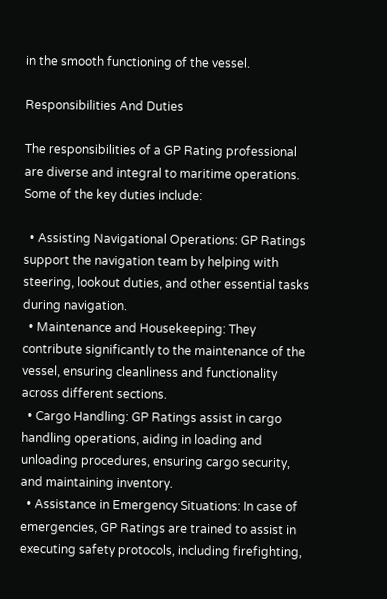in the smooth functioning of the vessel.

Responsibilities And Duties

The responsibilities of a GP Rating professional are diverse and integral to maritime operations. Some of the key duties include:

  • Assisting Navigational Operations: GP Ratings support the navigation team by helping with steering, lookout duties, and other essential tasks during navigation.
  • Maintenance and Housekeeping: They contribute significantly to the maintenance of the vessel, ensuring cleanliness and functionality across different sections.
  • Cargo Handling: GP Ratings assist in cargo handling operations, aiding in loading and unloading procedures, ensuring cargo security, and maintaining inventory.
  • Assistance in Emergency Situations: In case of emergencies, GP Ratings are trained to assist in executing safety protocols, including firefighting,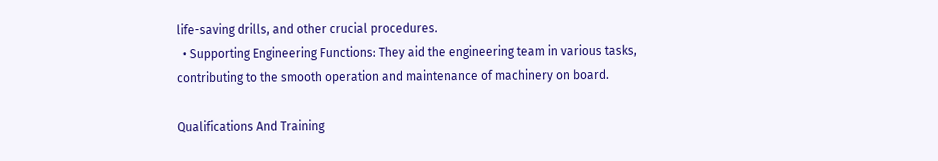life-saving drills, and other crucial procedures.
  • Supporting Engineering Functions: They aid the engineering team in various tasks, contributing to the smooth operation and maintenance of machinery on board.

Qualifications And Training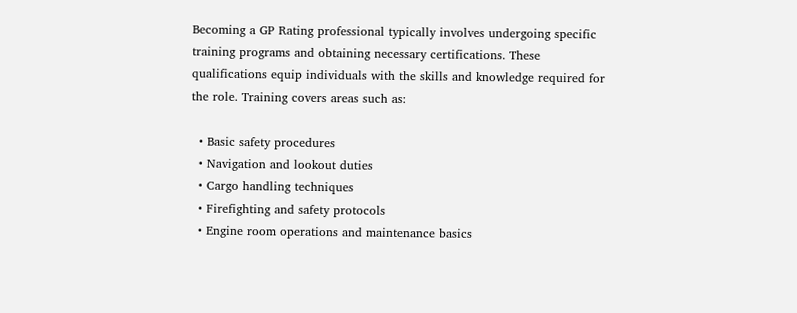Becoming a GP Rating professional typically involves undergoing specific training programs and obtaining necessary certifications. These qualifications equip individuals with the skills and knowledge required for the role. Training covers areas such as:

  • Basic safety procedures
  • Navigation and lookout duties
  • Cargo handling techniques
  • Firefighting and safety protocols
  • Engine room operations and maintenance basics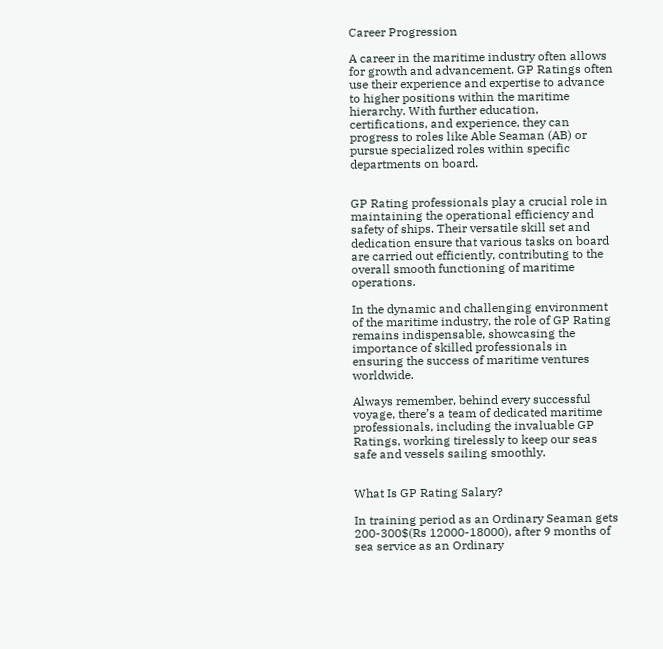Career Progression

A career in the maritime industry often allows for growth and advancement. GP Ratings often use their experience and expertise to advance to higher positions within the maritime hierarchy. With further education, certifications, and experience, they can progress to roles like Able Seaman (AB) or pursue specialized roles within specific departments on board.


GP Rating professionals play a crucial role in maintaining the operational efficiency and safety of ships. Their versatile skill set and dedication ensure that various tasks on board are carried out efficiently, contributing to the overall smooth functioning of maritime operations.

In the dynamic and challenging environment of the maritime industry, the role of GP Rating remains indispensable, showcasing the importance of skilled professionals in ensuring the success of maritime ventures worldwide.

Always remember, behind every successful voyage, there’s a team of dedicated maritime professionals, including the invaluable GP Ratings, working tirelessly to keep our seas safe and vessels sailing smoothly.


What Is GP Rating Salary?

In training period as an Ordinary Seaman gets 200-300$(Rs 12000-18000), after 9 months of sea service as an Ordinary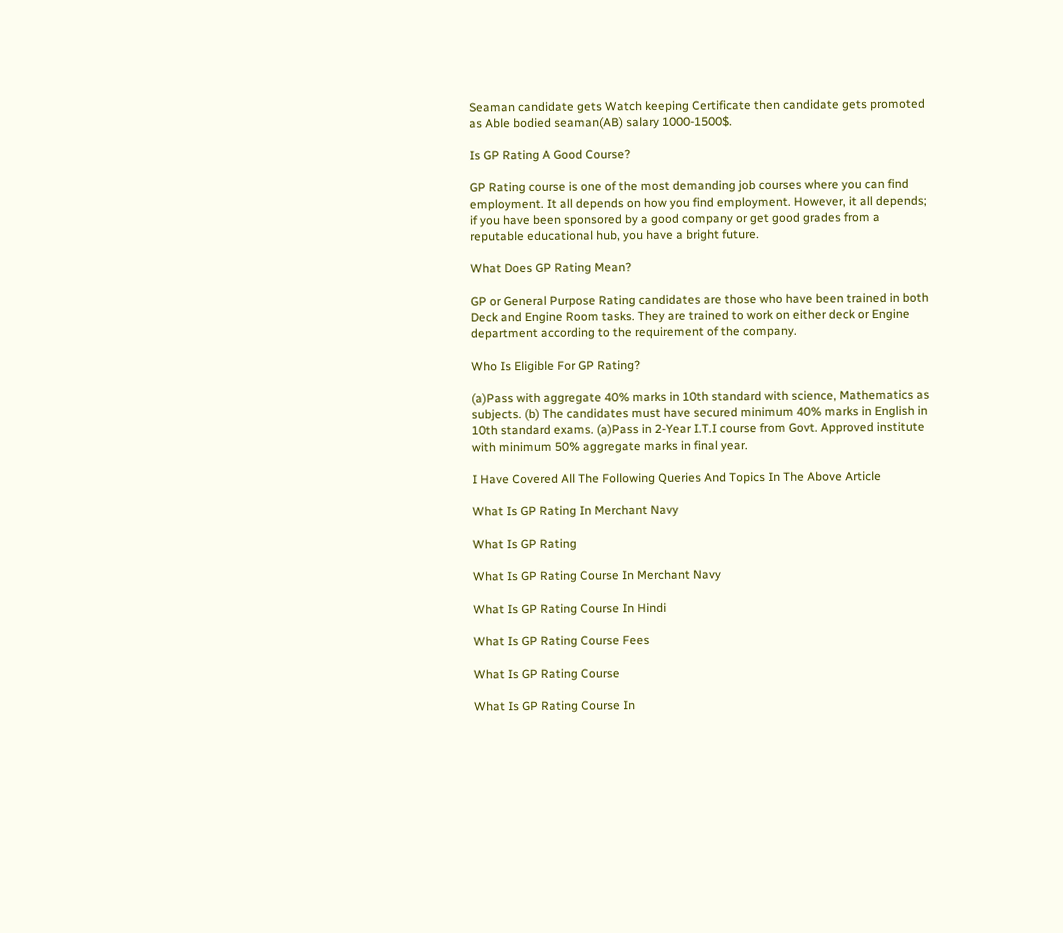Seaman candidate gets Watch keeping Certificate then candidate gets promoted as Able bodied seaman(AB) salary 1000-1500$.

Is GP Rating A Good Course?

GP Rating course is one of the most demanding job courses where you can find employment. It all depends on how you find employment. However, it all depends; if you have been sponsored by a good company or get good grades from a reputable educational hub, you have a bright future.

What Does GP Rating Mean?

GP or General Purpose Rating candidates are those who have been trained in both Deck and Engine Room tasks. They are trained to work on either deck or Engine department according to the requirement of the company.

Who Is Eligible For GP Rating?

(a)Pass with aggregate 40% marks in 10th standard with science, Mathematics as subjects. (b) The candidates must have secured minimum 40% marks in English in 10th standard exams. (a)Pass in 2-Year I.T.I course from Govt. Approved institute with minimum 50% aggregate marks in final year.

I Have Covered All The Following Queries And Topics In The Above Article

What Is GP Rating In Merchant Navy

What Is GP Rating

What Is GP Rating Course In Merchant Navy

What Is GP Rating Course In Hindi

What Is GP Rating Course Fees

What Is GP Rating Course

What Is GP Rating Course In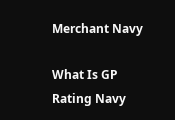Merchant Navy

What Is GP Rating Navy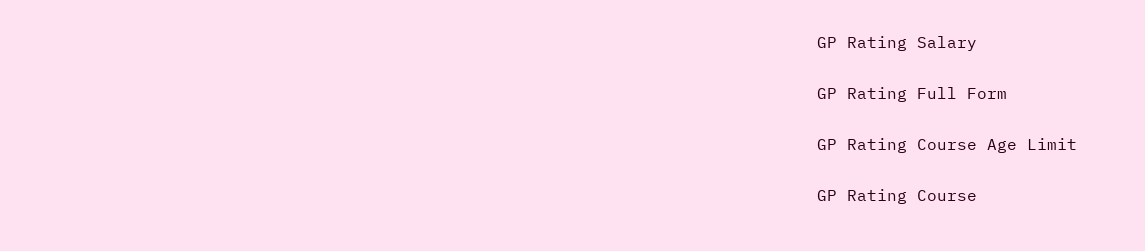GP Rating Salary

GP Rating Full Form

GP Rating Course Age Limit

GP Rating Course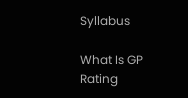Syllabus

What Is GP Rating